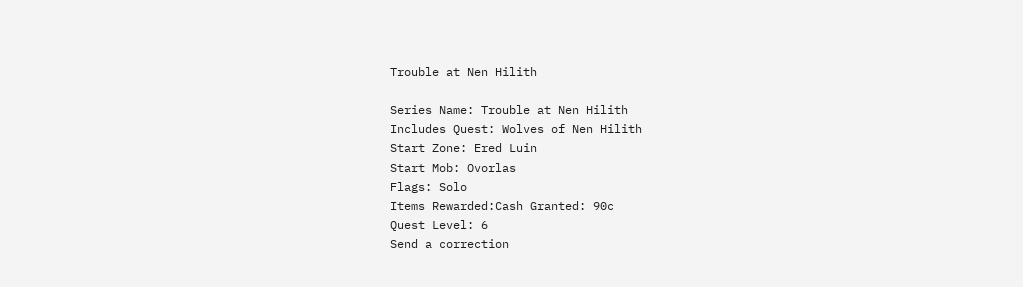Trouble at Nen Hilith

Series Name: Trouble at Nen Hilith
Includes Quest: Wolves of Nen Hilith
Start Zone: Ered Luin
Start Mob: Ovorlas
Flags: Solo
Items Rewarded:Cash Granted: 90c
Quest Level: 6
Send a correction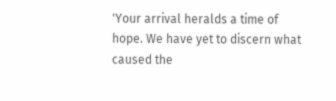'Your arrival heralds a time of hope. We have yet to discern what caused the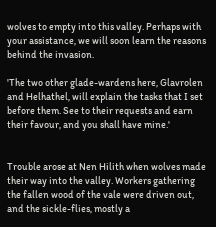wolves to empty into this valley. Perhaps with your assistance, we will soon learn the reasons behind the invasion.

'The two other glade-wardens here, Glavrolen and Helhathel, will explain the tasks that I set before them. See to their requests and earn their favour, and you shall have mine.'


Trouble arose at Nen Hilith when wolves made their way into the valley. Workers gathering the fallen wood of the vale were driven out, and the sickle-flies, mostly a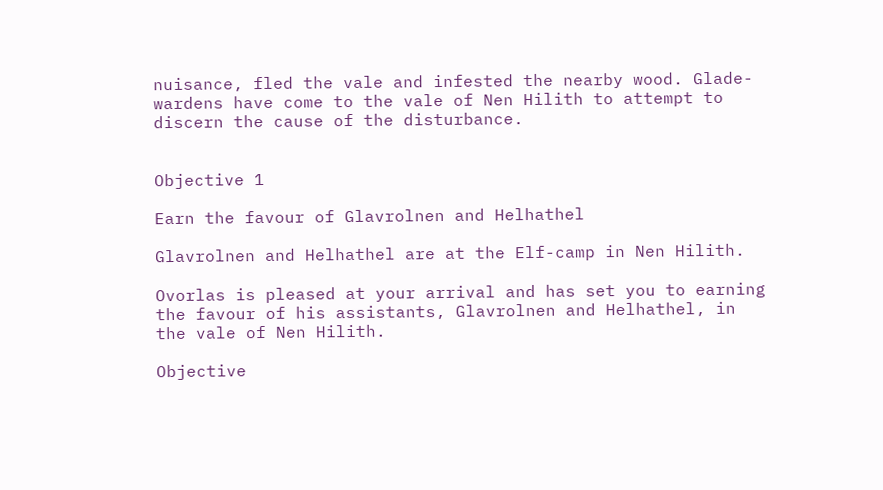nuisance, fled the vale and infested the nearby wood. Glade-wardens have come to the vale of Nen Hilith to attempt to discern the cause of the disturbance.


Objective 1

Earn the favour of Glavrolnen and Helhathel

Glavrolnen and Helhathel are at the Elf-camp in Nen Hilith.

Ovorlas is pleased at your arrival and has set you to earning the favour of his assistants, Glavrolnen and Helhathel, in the vale of Nen Hilith.

Objective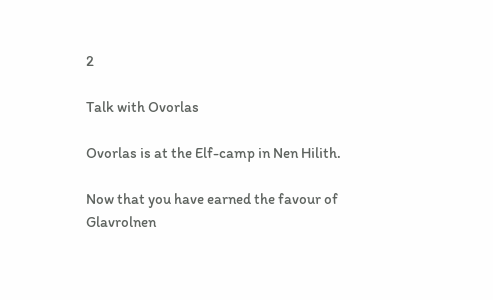2

Talk with Ovorlas

Ovorlas is at the Elf-camp in Nen Hilith.

Now that you have earned the favour of Glavrolnen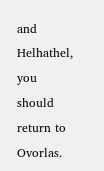and Helhathel, you should return to Ovorlas.